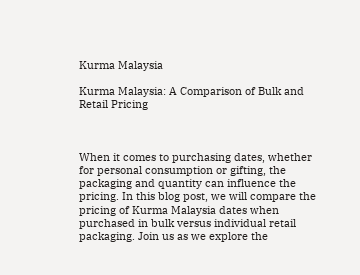Kurma Malaysia

Kurma Malaysia: A Comparison of Bulk and Retail Pricing



When it comes to purchasing dates, whether for personal consumption or gifting, the packaging and quantity can influence the pricing. In this blog post, we will compare the pricing of Kurma Malaysia dates when purchased in bulk versus individual retail packaging. Join us as we explore the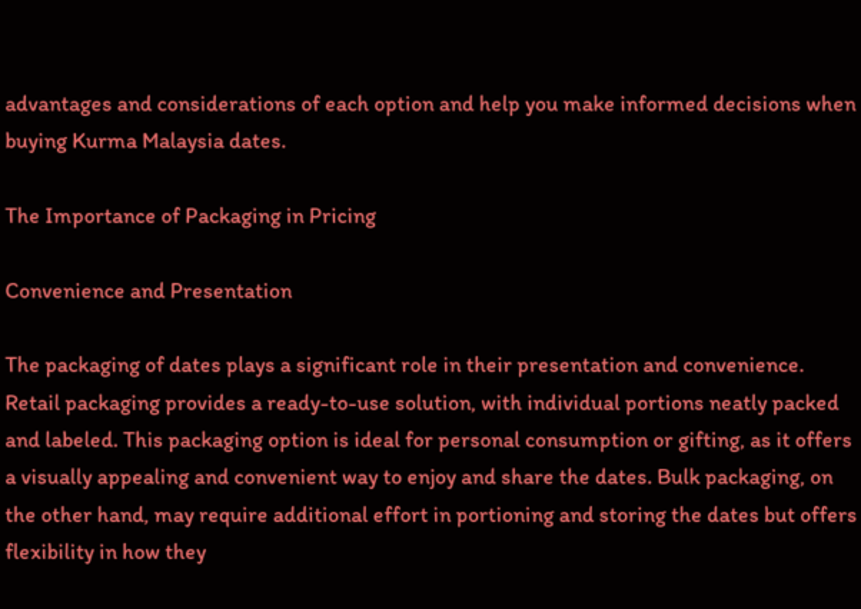advantages and considerations of each option and help you make informed decisions when buying Kurma Malaysia dates.

The Importance of Packaging in Pricing

Convenience and Presentation

The packaging of dates plays a significant role in their presentation and convenience. Retail packaging provides a ready-to-use solution, with individual portions neatly packed and labeled. This packaging option is ideal for personal consumption or gifting, as it offers a visually appealing and convenient way to enjoy and share the dates. Bulk packaging, on the other hand, may require additional effort in portioning and storing the dates but offers flexibility in how they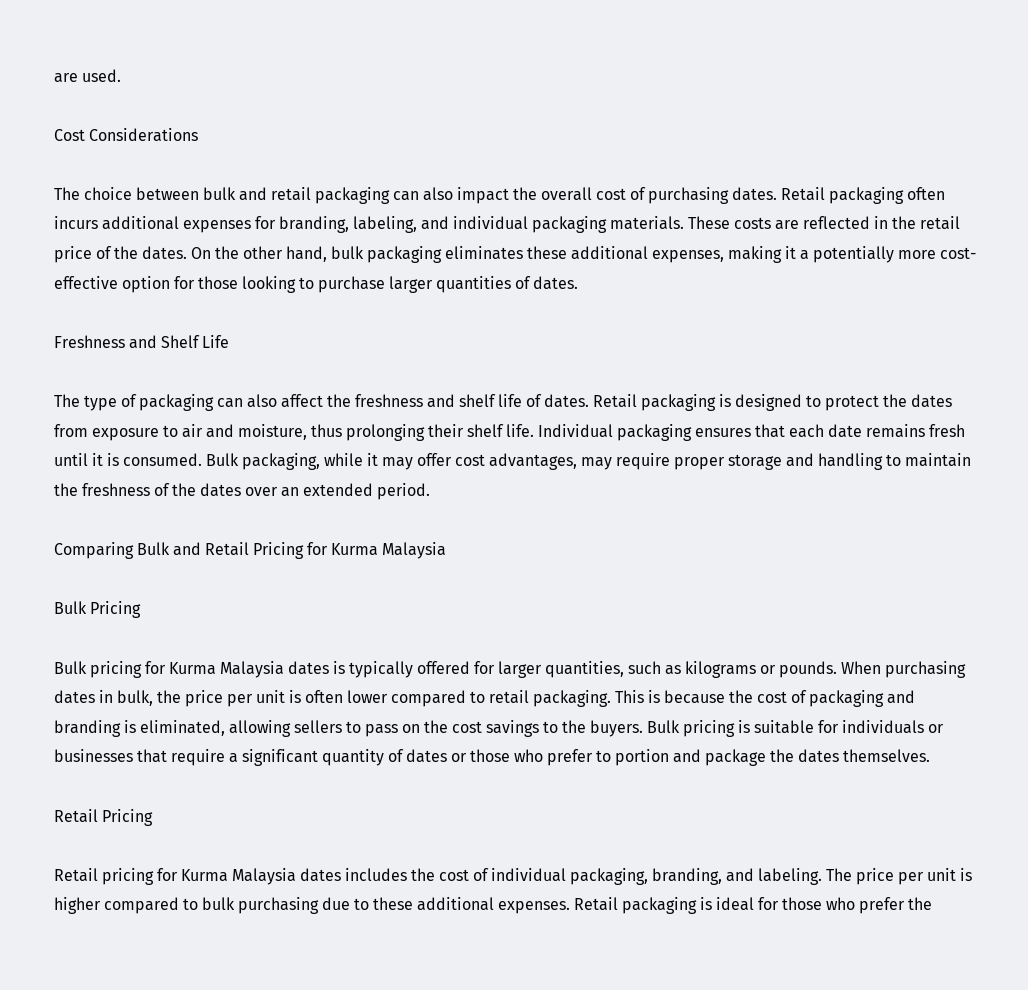are used.

Cost Considerations

The choice between bulk and retail packaging can also impact the overall cost of purchasing dates. Retail packaging often incurs additional expenses for branding, labeling, and individual packaging materials. These costs are reflected in the retail price of the dates. On the other hand, bulk packaging eliminates these additional expenses, making it a potentially more cost-effective option for those looking to purchase larger quantities of dates.

Freshness and Shelf Life

The type of packaging can also affect the freshness and shelf life of dates. Retail packaging is designed to protect the dates from exposure to air and moisture, thus prolonging their shelf life. Individual packaging ensures that each date remains fresh until it is consumed. Bulk packaging, while it may offer cost advantages, may require proper storage and handling to maintain the freshness of the dates over an extended period.

Comparing Bulk and Retail Pricing for Kurma Malaysia

Bulk Pricing

Bulk pricing for Kurma Malaysia dates is typically offered for larger quantities, such as kilograms or pounds. When purchasing dates in bulk, the price per unit is often lower compared to retail packaging. This is because the cost of packaging and branding is eliminated, allowing sellers to pass on the cost savings to the buyers. Bulk pricing is suitable for individuals or businesses that require a significant quantity of dates or those who prefer to portion and package the dates themselves.

Retail Pricing

Retail pricing for Kurma Malaysia dates includes the cost of individual packaging, branding, and labeling. The price per unit is higher compared to bulk purchasing due to these additional expenses. Retail packaging is ideal for those who prefer the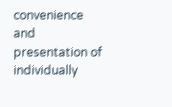convenience and presentation of individually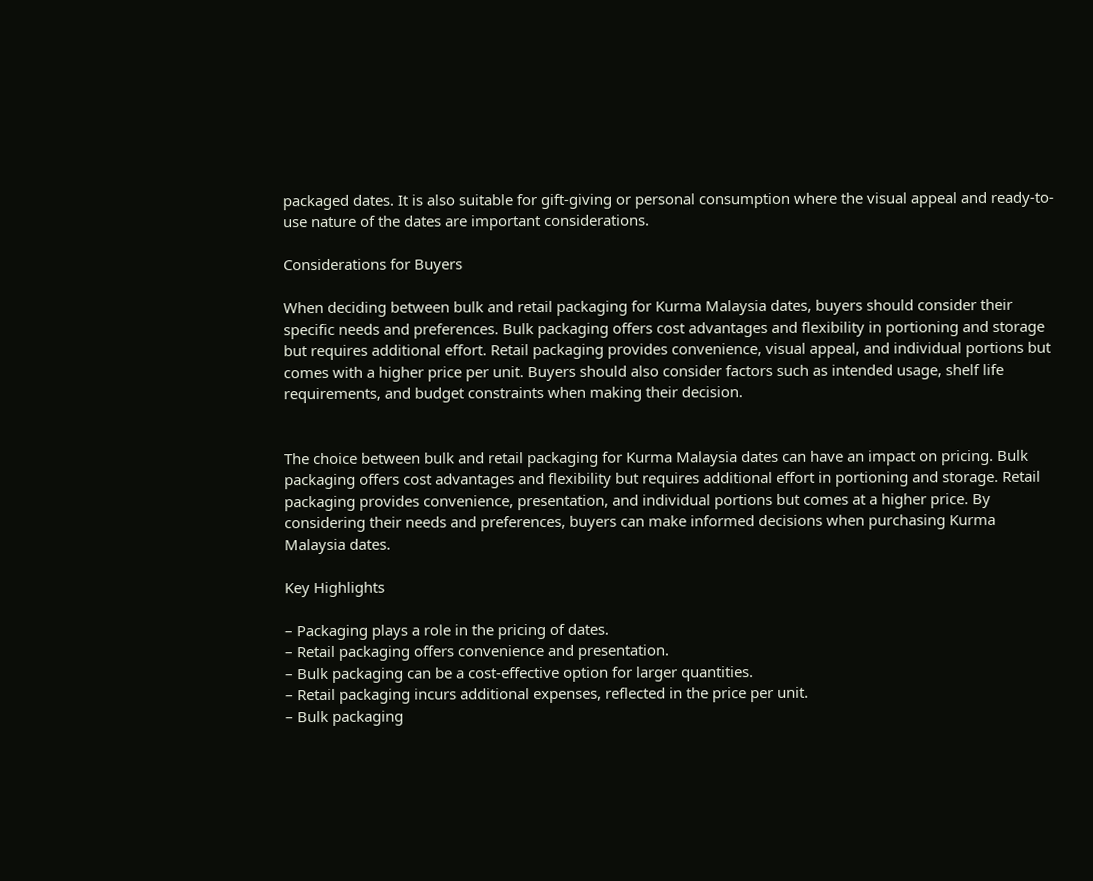packaged dates. It is also suitable for gift-giving or personal consumption where the visual appeal and ready-to-use nature of the dates are important considerations.

Considerations for Buyers

When deciding between bulk and retail packaging for Kurma Malaysia dates, buyers should consider their specific needs and preferences. Bulk packaging offers cost advantages and flexibility in portioning and storage but requires additional effort. Retail packaging provides convenience, visual appeal, and individual portions but comes with a higher price per unit. Buyers should also consider factors such as intended usage, shelf life requirements, and budget constraints when making their decision.


The choice between bulk and retail packaging for Kurma Malaysia dates can have an impact on pricing. Bulk packaging offers cost advantages and flexibility but requires additional effort in portioning and storage. Retail packaging provides convenience, presentation, and individual portions but comes at a higher price. By considering their needs and preferences, buyers can make informed decisions when purchasing Kurma Malaysia dates.

Key Highlights

– Packaging plays a role in the pricing of dates.
– Retail packaging offers convenience and presentation.
– Bulk packaging can be a cost-effective option for larger quantities.
– Retail packaging incurs additional expenses, reflected in the price per unit.
– Bulk packaging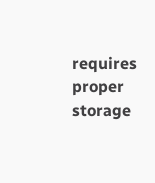requires proper storage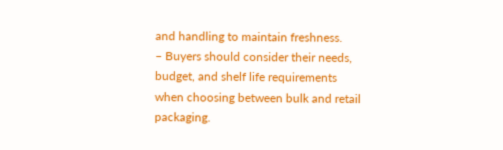and handling to maintain freshness.
– Buyers should consider their needs, budget, and shelf life requirements when choosing between bulk and retail packaging.